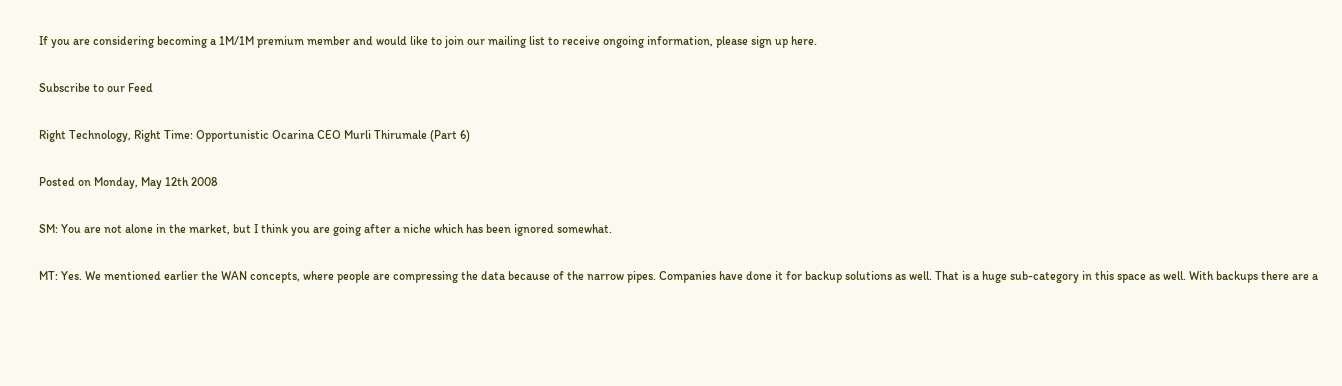If you are considering becoming a 1M/1M premium member and would like to join our mailing list to receive ongoing information, please sign up here.

Subscribe to our Feed

Right Technology, Right Time: Opportunistic Ocarina CEO Murli Thirumale (Part 6)

Posted on Monday, May 12th 2008

SM: You are not alone in the market, but I think you are going after a niche which has been ignored somewhat.

MT: Yes. We mentioned earlier the WAN concepts, where people are compressing the data because of the narrow pipes. Companies have done it for backup solutions as well. That is a huge sub-category in this space as well. With backups there are a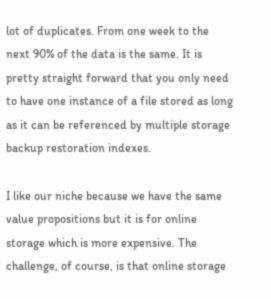lot of duplicates. From one week to the next 90% of the data is the same. It is pretty straight forward that you only need to have one instance of a file stored as long as it can be referenced by multiple storage backup restoration indexes.

I like our niche because we have the same value propositions but it is for online storage which is more expensive. The challenge, of course, is that online storage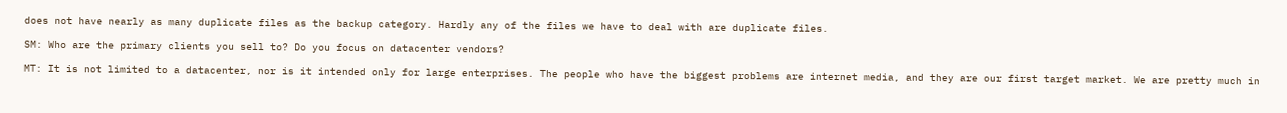does not have nearly as many duplicate files as the backup category. Hardly any of the files we have to deal with are duplicate files.

SM: Who are the primary clients you sell to? Do you focus on datacenter vendors?

MT: It is not limited to a datacenter, nor is it intended only for large enterprises. The people who have the biggest problems are internet media, and they are our first target market. We are pretty much in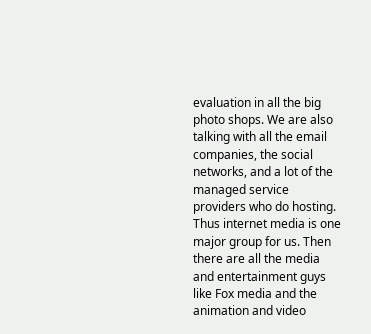evaluation in all the big photo shops. We are also talking with all the email companies, the social networks, and a lot of the managed service providers who do hosting. Thus internet media is one major group for us. Then there are all the media and entertainment guys like Fox media and the animation and video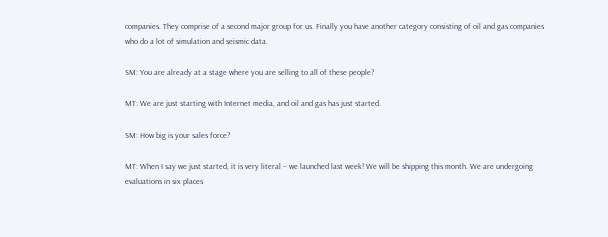companies. They comprise of a second major group for us. Finally you have another category consisting of oil and gas companies who do a lot of simulation and seismic data.

SM: You are already at a stage where you are selling to all of these people?

MT: We are just starting with Internet media, and oil and gas has just started.

SM: How big is your sales force?

MT: When I say we just started, it is very literal – we launched last week! We will be shipping this month. We are undergoing evaluations in six places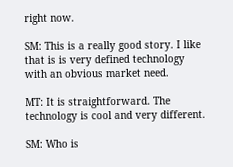right now.

SM: This is a really good story. I like that is is very defined technology with an obvious market need.

MT: It is straightforward. The technology is cool and very different.

SM: Who is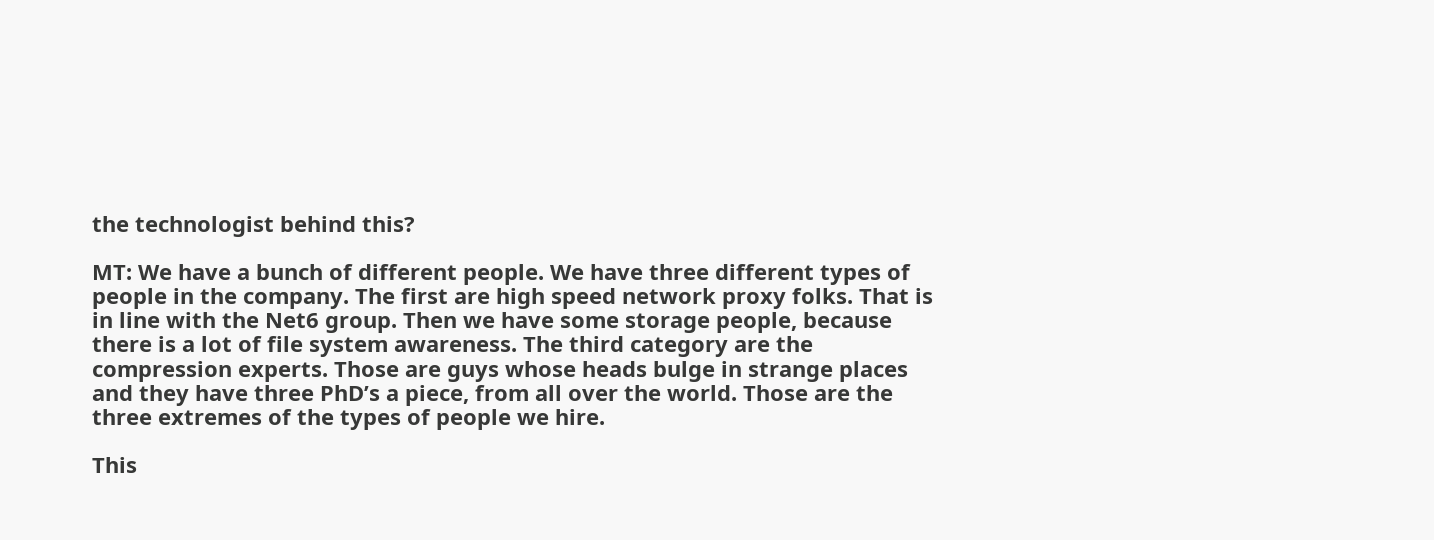the technologist behind this?

MT: We have a bunch of different people. We have three different types of people in the company. The first are high speed network proxy folks. That is in line with the Net6 group. Then we have some storage people, because there is a lot of file system awareness. The third category are the compression experts. Those are guys whose heads bulge in strange places and they have three PhD’s a piece, from all over the world. Those are the three extremes of the types of people we hire.

This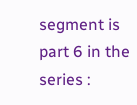segment is part 6 in the series :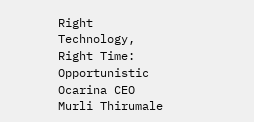Right Technology, Right Time: Opportunistic Ocarina CEO Murli Thirumale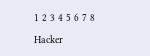1 2 3 4 5 6 7 8

Hacker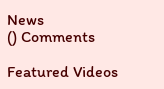News
() Comments

Featured Videos